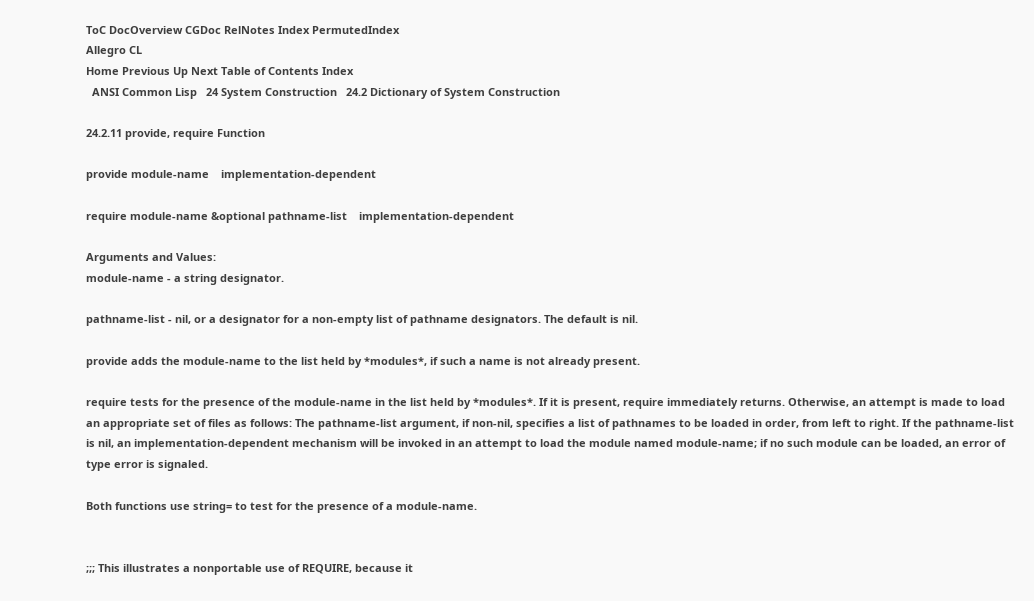ToC DocOverview CGDoc RelNotes Index PermutedIndex
Allegro CL
Home Previous Up Next Table of Contents Index
  ANSI Common Lisp   24 System Construction   24.2 Dictionary of System Construction

24.2.11 provide, require Function

provide module-name    implementation-dependent

require module-name &optional pathname-list    implementation-dependent

Arguments and Values:
module-name - a string designator.

pathname-list - nil, or a designator for a non-empty list of pathname designators. The default is nil.

provide adds the module-name to the list held by *modules*, if such a name is not already present.

require tests for the presence of the module-name in the list held by *modules*. If it is present, require immediately returns. Otherwise, an attempt is made to load an appropriate set of files as follows: The pathname-list argument, if non-nil, specifies a list of pathnames to be loaded in order, from left to right. If the pathname-list is nil, an implementation-dependent mechanism will be invoked in an attempt to load the module named module-name; if no such module can be loaded, an error of type error is signaled.

Both functions use string= to test for the presence of a module-name.


;;; This illustrates a nonportable use of REQUIRE, because it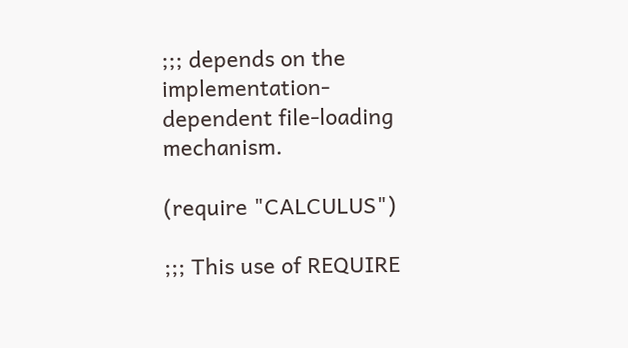;;; depends on the implementation-dependent file-loading mechanism.

(require "CALCULUS")

;;; This use of REQUIRE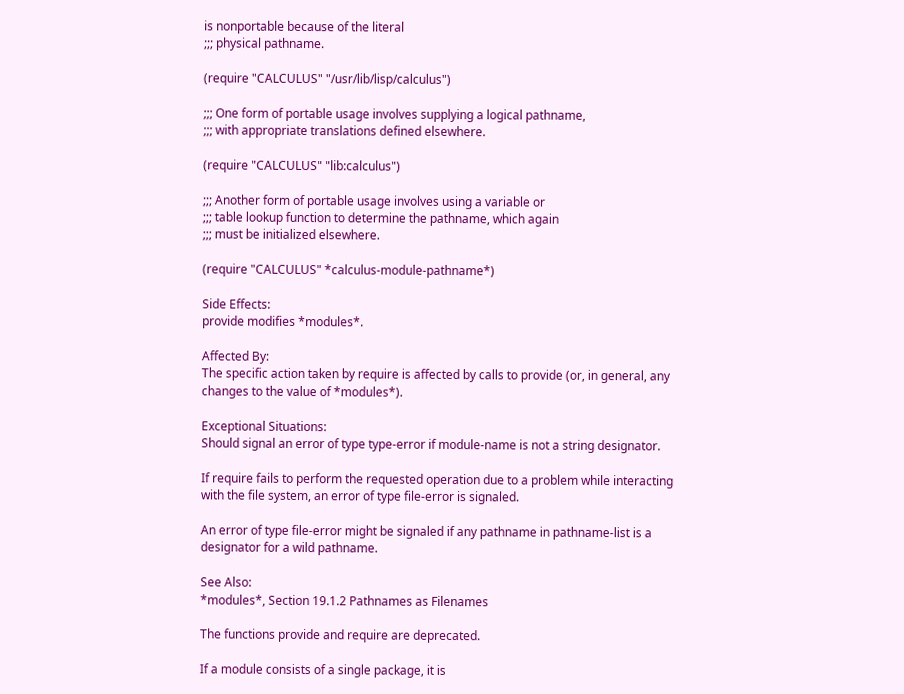is nonportable because of the literal
;;; physical pathname.

(require "CALCULUS" "/usr/lib/lisp/calculus")

;;; One form of portable usage involves supplying a logical pathname,
;;; with appropriate translations defined elsewhere.

(require "CALCULUS" "lib:calculus")

;;; Another form of portable usage involves using a variable or
;;; table lookup function to determine the pathname, which again
;;; must be initialized elsewhere.

(require "CALCULUS" *calculus-module-pathname*)

Side Effects:
provide modifies *modules*.

Affected By:
The specific action taken by require is affected by calls to provide (or, in general, any changes to the value of *modules*).

Exceptional Situations:
Should signal an error of type type-error if module-name is not a string designator.

If require fails to perform the requested operation due to a problem while interacting with the file system, an error of type file-error is signaled.

An error of type file-error might be signaled if any pathname in pathname-list is a designator for a wild pathname.

See Also:
*modules*, Section 19.1.2 Pathnames as Filenames

The functions provide and require are deprecated.

If a module consists of a single package, it is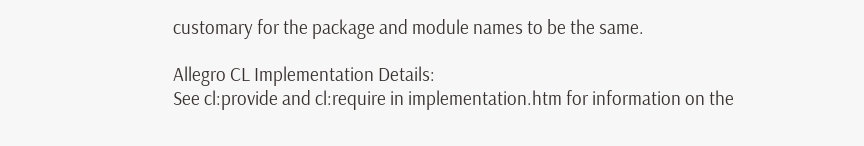customary for the package and module names to be the same.

Allegro CL Implementation Details:
See cl:provide and cl:require in implementation.htm for information on the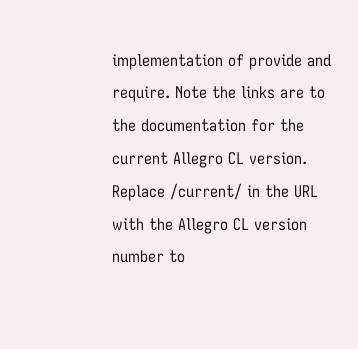implementation of provide and require. Note the links are to the documentation for the current Allegro CL version. Replace /current/ in the URL with the Allegro CL version number to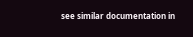see similar documentation in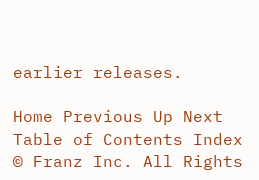earlier releases.

Home Previous Up Next Table of Contents Index
© Franz Inc. All Rights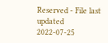Reserved - File last updated 2022-07-25